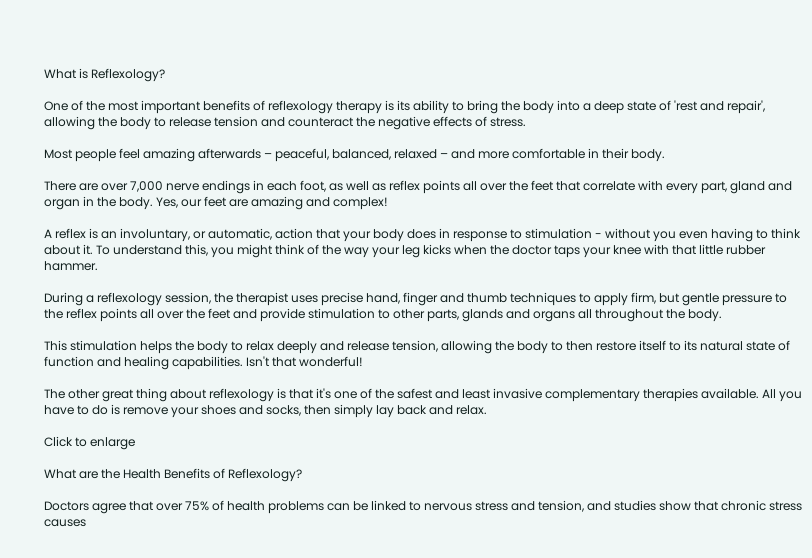What is Reflexology?

One of the most important benefits of reflexology therapy is its ability to bring the body into a deep state of 'rest and repair', allowing the body to release tension and counteract the negative effects of stress.

Most people feel amazing afterwards – peaceful, balanced, relaxed – and more comfortable in their body.

There are over 7,000 nerve endings in each foot, as well as reflex points all over the feet that correlate with every part, gland and organ in the body. Yes, our feet are amazing and complex!

A reflex is an involuntary, or automatic, action that your body does in response to stimulation - without you even having to think about it. To understand this, you might think of the way your leg kicks when the doctor taps your knee with that little rubber hammer.

During a reflexology session, the therapist uses precise hand, finger and thumb techniques to apply firm, but gentle pressure to the reflex points all over the feet and provide stimulation to other parts, glands and organs all throughout the body.

This stimulation helps the body to relax deeply and release tension, allowing the body to then restore itself to its natural state of function and healing capabilities. Isn't that wonderful!

The other great thing about reflexology is that it's one of the safest and least invasive complementary therapies available. All you have to do is remove your shoes and socks, then simply lay back and relax.

Click to enlarge

What are the Health Benefits of Reflexology?

Doctors agree that over 75% of health problems can be linked to nervous stress and tension, and studies show that chronic stress causes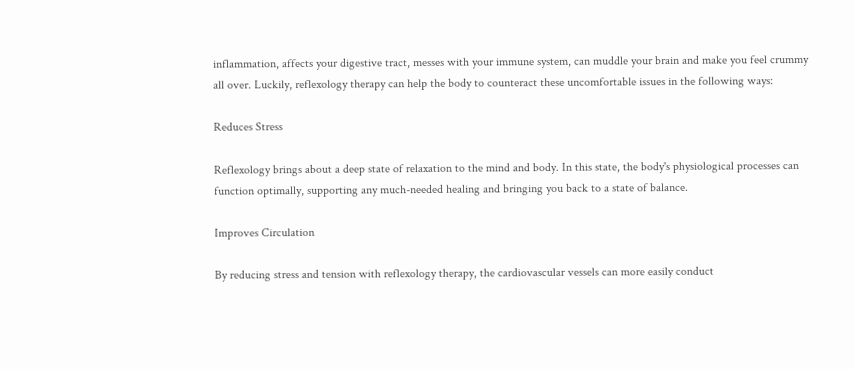inflammation, affects your digestive tract, messes with your immune system, can muddle your brain and make you feel crummy all over. Luckily, reflexology therapy can help the body to counteract these uncomfortable issues in the following ways:

Reduces Stress

Reflexology brings about a deep state of relaxation to the mind and body. In this state, the body's physiological processes can function optimally, supporting any much-needed healing and bringing you back to a state of balance.

Improves Circulation

By reducing stress and tension with reflexology therapy, the cardiovascular vessels can more easily conduct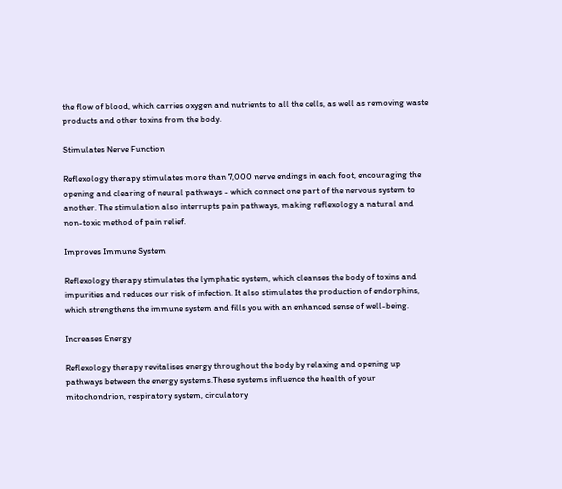the flow of blood, which carries oxygen and nutrients to all the cells, as well as removing waste products and other toxins from the body.

Stimulates Nerve Function

Reflexology therapy stimulates more than 7,000 nerve endings in each foot, encouraging the opening and clearing of neural pathways - which connect one part of the nervous system to another. The stimulation also interrupts pain pathways, making reflexology a natural and non-toxic method of pain relief.

Improves Immune System

Reflexology therapy stimulates the lymphatic system, which cleanses the body of toxins and impurities and reduces our risk of infection. It also stimulates the production of endorphins, which strengthens the immune system and fills you with an enhanced sense of well-being.

Increases Energy

Reflexology therapy revitalises energy throughout the body by relaxing and opening up pathways between the energy systems.These systems influence the health of your mitochondrion, respiratory system, circulatory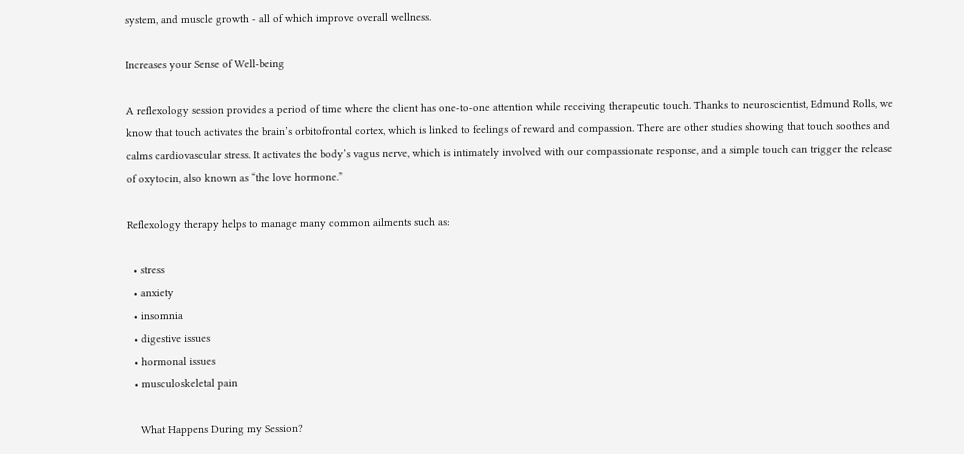system, and muscle growth - all of which improve overall wellness.

Increases your Sense of Well-being

A reflexology session provides a period of time where the client has one-to-one attention while receiving therapeutic touch. Thanks to neuroscientist, Edmund Rolls, we know that touch activates the brain’s orbitofrontal cortex, which is linked to feelings of reward and compassion. There are other studies showing that touch soothes and calms cardiovascular stress. It activates the body’s vagus nerve, which is intimately involved with our compassionate response, and a simple touch can trigger the release of oxytocin, also known as “the love hormone.”

Reflexology therapy helps to manage many common ailments such as:

  • stress
  • anxiety
  • insomnia
  • digestive issues
  • hormonal issues
  • musculoskeletal pain

    What Happens During my Session?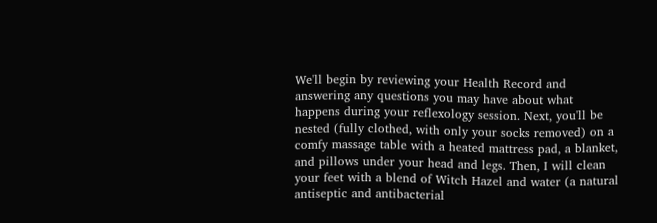We'll begin by reviewing your Health Record and answering any questions you may have about what happens during your reflexology session. Next, you'll be nested (fully clothed, with only your socks removed) on a comfy massage table with a heated mattress pad, a blanket, and pillows under your head and legs. Then, I will clean your feet with a blend of Witch Hazel and water (a natural antiseptic and antibacterial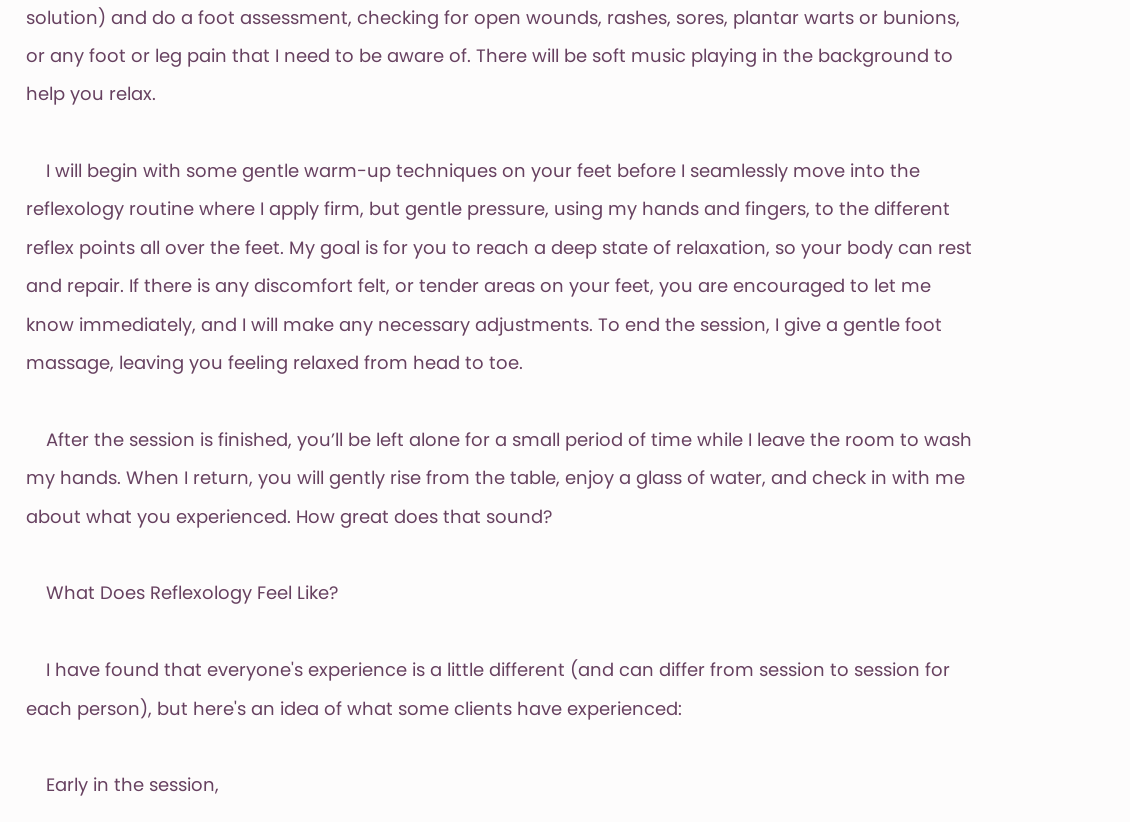solution) and do a foot assessment, checking for open wounds, rashes, sores, plantar warts or bunions, or any foot or leg pain that I need to be aware of. There will be soft music playing in the background to help you relax.

    I will begin with some gentle warm-up techniques on your feet before I seamlessly move into the reflexology routine where I apply firm, but gentle pressure, using my hands and fingers, to the different reflex points all over the feet. My goal is for you to reach a deep state of relaxation, so your body can rest and repair. If there is any discomfort felt, or tender areas on your feet, you are encouraged to let me know immediately, and I will make any necessary adjustments. To end the session, I give a gentle foot massage, leaving you feeling relaxed from head to toe.

    After the session is finished, you’ll be left alone for a small period of time while I leave the room to wash my hands. When I return, you will gently rise from the table, enjoy a glass of water, and check in with me about what you experienced. How great does that sound?

    What Does Reflexology Feel Like?

    I have found that everyone's experience is a little different (and can differ from session to session for each person), but here's an idea of what some clients have experienced:

    Early in the session,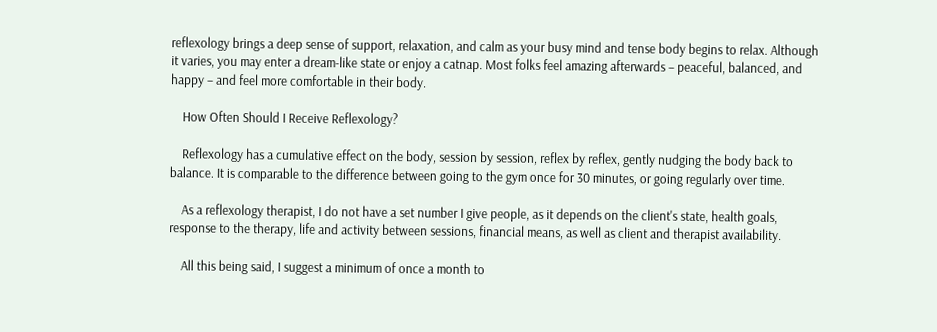reflexology brings a deep sense of support, relaxation, and calm as your busy mind and tense body begins to relax. Although it varies, you may enter a dream-like state or enjoy a catnap. Most folks feel amazing afterwards – peaceful, balanced, and happy – and feel more comfortable in their body.

    How Often Should I Receive Reflexology?

    Reflexology has a cumulative effect on the body, session by session, reflex by reflex, gently nudging the body back to balance. It is comparable to the difference between going to the gym once for 30 minutes, or going regularly over time.

    As a reflexology therapist, I do not have a set number I give people, as it depends on the client's state, health goals, response to the therapy, life and activity between sessions, financial means, as well as client and therapist availability.

    All this being said, I suggest a minimum of once a month to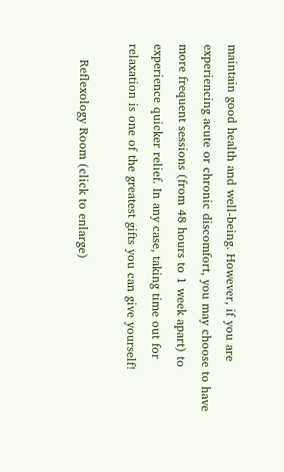maintain good health and well-being. However, if you are experiencing acute or chronic discomfort, you may choose to have more frequent sessions (from 48 hours to 1 week apart) to experience quicker relief. In any case, taking time out for relaxation is one of the greatest gifts you can give yourself!

    Reflexology Room (click to enlarge)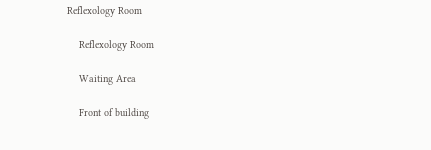Reflexology Room

    Reflexology Room

    Waiting Area

    Front of building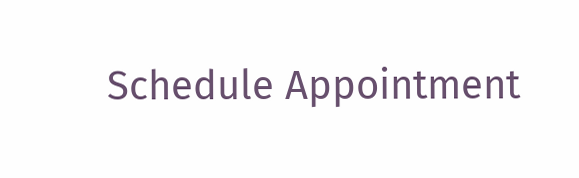Schedule Appointment